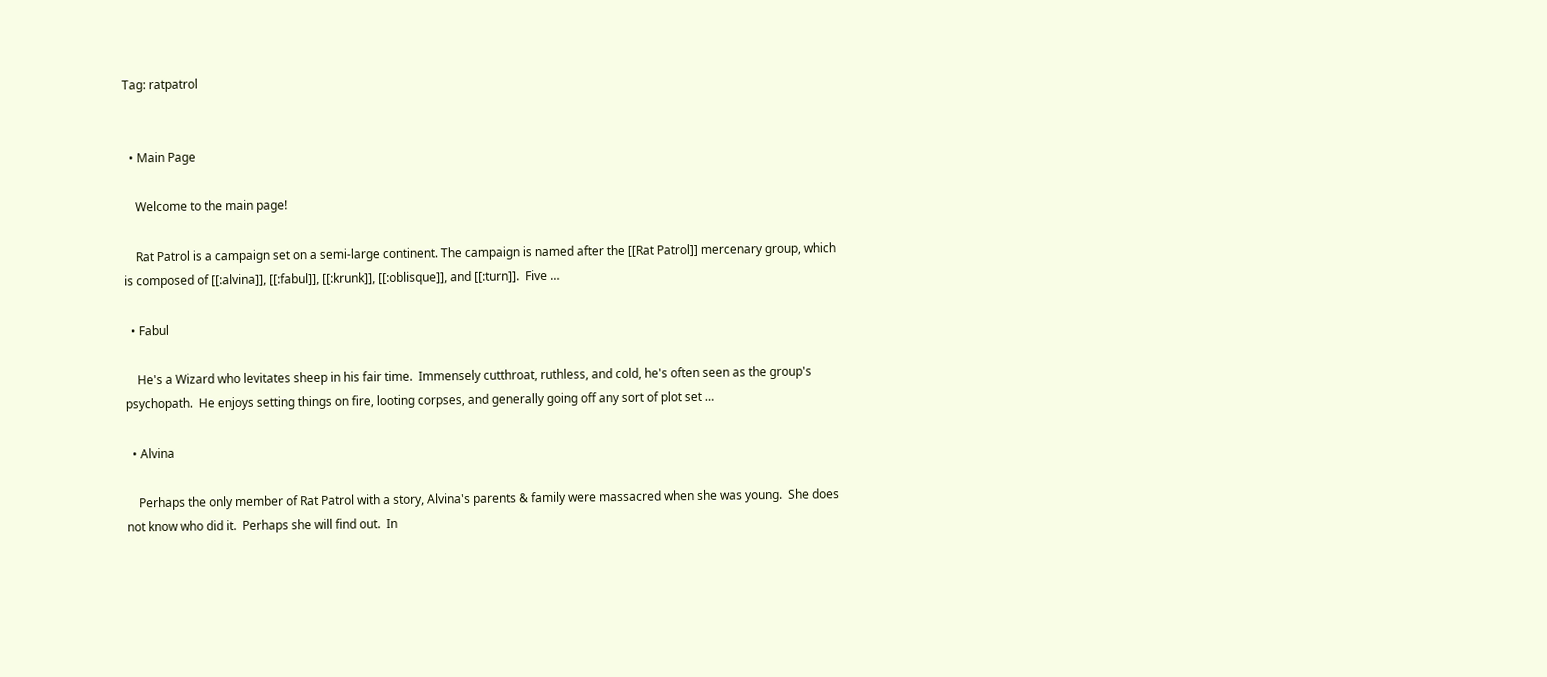Tag: ratpatrol


  • Main Page

    Welcome to the main page!

    Rat Patrol is a campaign set on a semi-large continent. The campaign is named after the [[Rat Patrol]] mercenary group, which is composed of [[:alvina]], [[:fabul]], [[:krunk]], [[:oblisque]], and [[:turn]].  Five …

  • Fabul

    He's a Wizard who levitates sheep in his fair time.  Immensely cutthroat, ruthless, and cold, he's often seen as the group's psychopath.  He enjoys setting things on fire, looting corpses, and generally going off any sort of plot set …

  • Alvina

    Perhaps the only member of Rat Patrol with a story, Alvina's parents & family were massacred when she was young.  She does not know who did it.  Perhaps she will find out.  In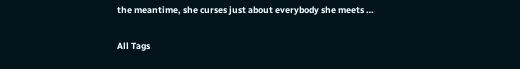the meantime, she curses just about everybody she meets …

All Tags